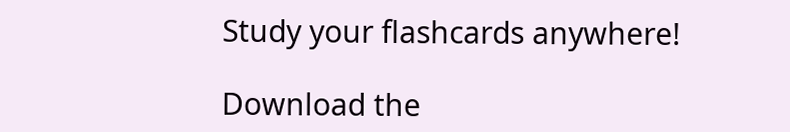Study your flashcards anywhere!

Download the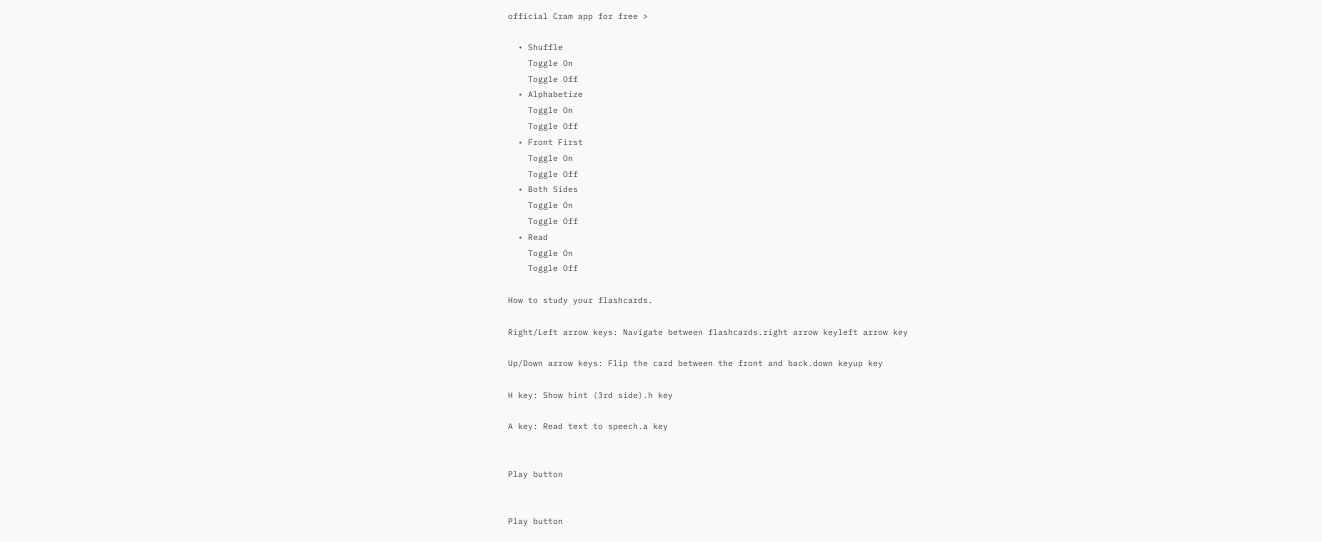official Cram app for free >

  • Shuffle
    Toggle On
    Toggle Off
  • Alphabetize
    Toggle On
    Toggle Off
  • Front First
    Toggle On
    Toggle Off
  • Both Sides
    Toggle On
    Toggle Off
  • Read
    Toggle On
    Toggle Off

How to study your flashcards.

Right/Left arrow keys: Navigate between flashcards.right arrow keyleft arrow key

Up/Down arrow keys: Flip the card between the front and back.down keyup key

H key: Show hint (3rd side).h key

A key: Read text to speech.a key


Play button


Play button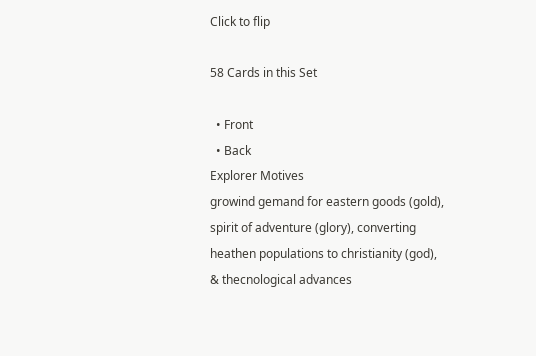Click to flip

58 Cards in this Set

  • Front
  • Back
Explorer Motives
growind gemand for eastern goods (gold), spirit of adventure (glory), converting heathen populations to christianity (god), & thecnological advances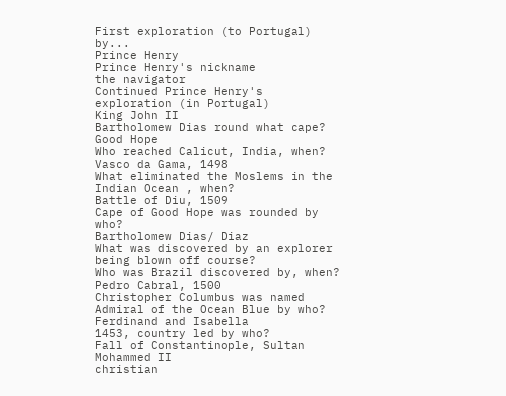First exploration (to Portugal) by...
Prince Henry
Prince Henry's nickname
the navigator
Continued Prince Henry's exploration (in Portugal)
King John II
Bartholomew Dias round what cape?
Good Hope
Who reached Calicut, India, when?
Vasco da Gama, 1498
What eliminated the Moslems in the Indian Ocean , when?
Battle of Diu, 1509
Cape of Good Hope was rounded by who?
Bartholomew Dias/ Diaz
What was discovered by an explorer being blown off course?
Who was Brazil discovered by, when?
Pedro Cabral, 1500
Christopher Columbus was named Admiral of the Ocean Blue by who?
Ferdinand and Isabella
1453, country led by who?
Fall of Constantinople, Sultan Mohammed II
christian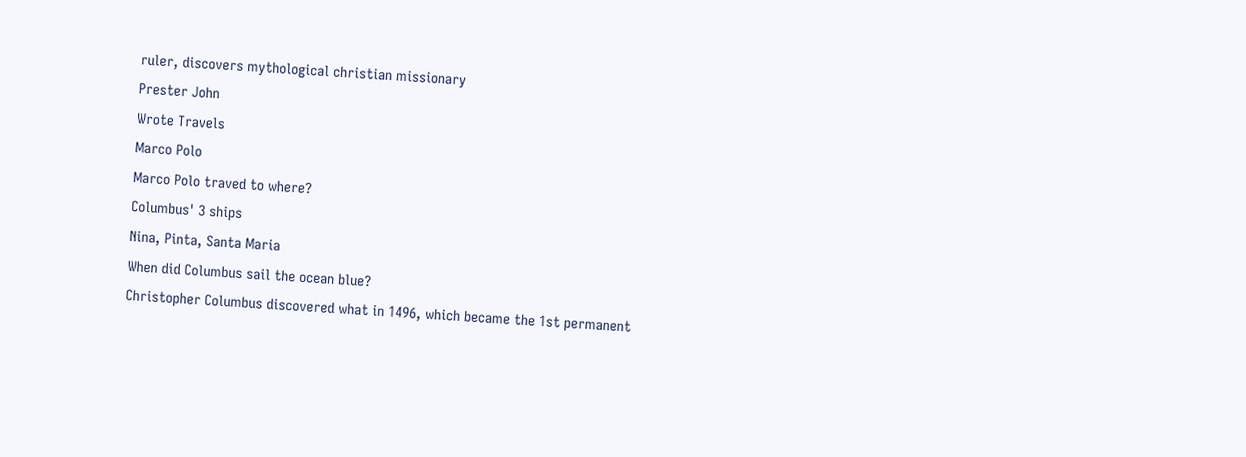ruler, discovers mythological christian missionary
Prester John
Wrote Travels
Marco Polo
Marco Polo traved to where?
Columbus' 3 ships
Nina, Pinta, Santa Maria
When did Columbus sail the ocean blue?
Christopher Columbus discovered what in 1496, which became the 1st permanent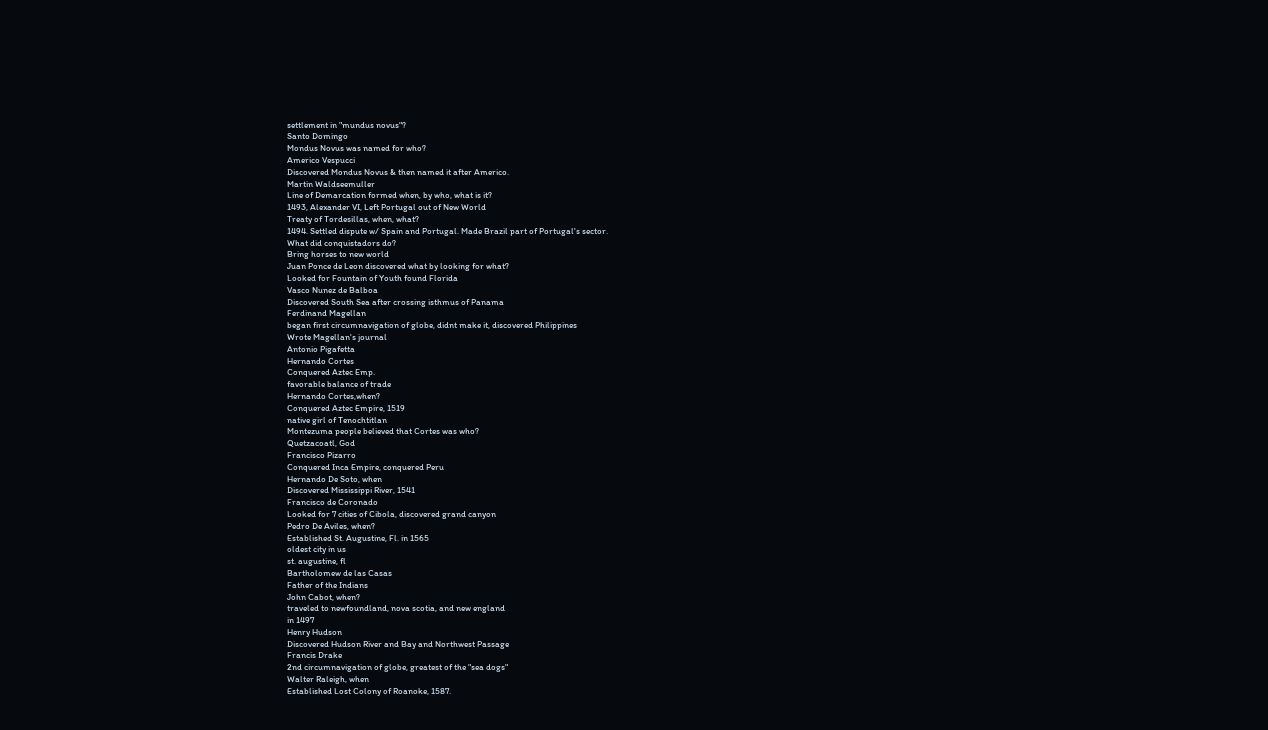settlement in "mundus novus"?
Santo Domingo
Mondus Novus was named for who?
Americo Vespucci
Discovered Mondus Novus & then named it after Americo.
Martin Waldseemuller
Line of Demarcation formed when, by who, what is it?
1493, Alexander VI, Left Portugal out of New World
Treaty of Tordesillas, when, what?
1494. Settled dispute w/ Spain and Portugal. Made Brazil part of Portugal's sector.
What did conquistadors do?
Bring horses to new world
Juan Ponce de Leon discovered what by looking for what?
Looked for Fountain of Youth found Florida
Vasco Nunez de Balboa
Discovered South Sea after crossing isthmus of Panama
Ferdinand Magellan
began first circumnavigation of globe, didnt make it, discovered Philippines
Wrote Magellan's journal
Antonio Pigafetta
Hernando Cortes
Conquered Aztec Emp.
favorable balance of trade
Hernando Cortes,when?
Conquered Aztec Empire, 1519
native girl of Tenochtitlan
Montezuma people believed that Cortes was who?
Quetzacoatl, God
Francisco Pizarro
Conquered Inca Empire, conquered Peru
Hernando De Soto, when
Discovered Mississippi River, 1541
Francisco de Coronado
Looked for 7 cities of Cibola, discovered grand canyon
Pedro De Aviles, when?
Established St. Augustine, Fl. in 1565
oldest city in us
st. augustine, fl
Bartholomew de las Casas
Father of the Indians
John Cabot, when?
traveled to newfoundland, nova scotia, and new england
in 1497
Henry Hudson
Discovered Hudson River and Bay and Northwest Passage
Francis Drake
2nd circumnavigation of globe, greatest of the "sea dogs"
Walter Raleigh, when
Established Lost Colony of Roanoke, 1587.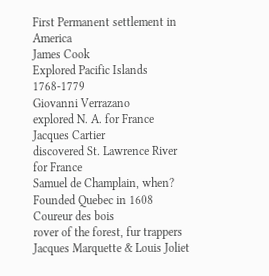First Permanent settlement in America
James Cook
Explored Pacific Islands 1768-1779
Giovanni Verrazano
explored N. A. for France
Jacques Cartier
discovered St. Lawrence River for France
Samuel de Champlain, when?
Founded Quebec in 1608
Coureur des bois
rover of the forest, fur trappers
Jacques Marquette & Louis Joliet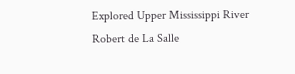Explored Upper Mississippi River
Robert de La Salle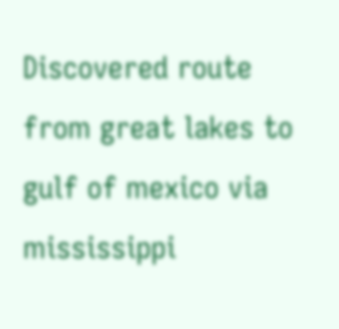Discovered route from great lakes to gulf of mexico via mississippi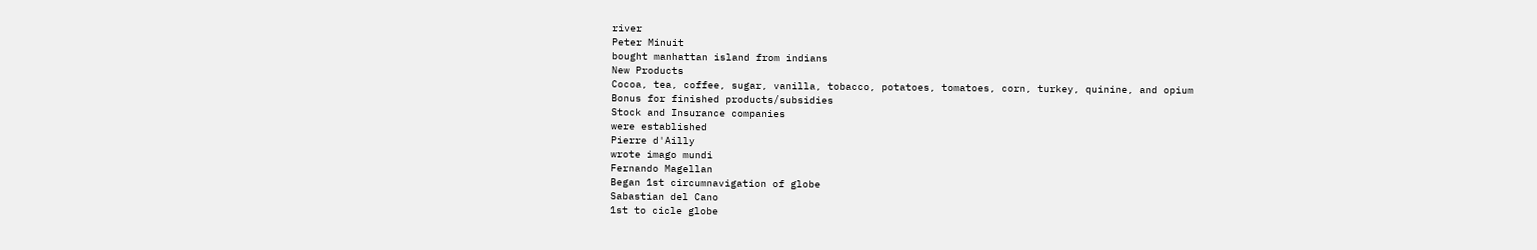river
Peter Minuit
bought manhattan island from indians
New Products
Cocoa, tea, coffee, sugar, vanilla, tobacco, potatoes, tomatoes, corn, turkey, quinine, and opium
Bonus for finished products/subsidies
Stock and Insurance companies
were established
Pierre d'Ailly
wrote imago mundi
Fernando Magellan
Began 1st circumnavigation of globe
Sabastian del Cano
1st to cicle globe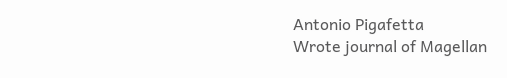Antonio Pigafetta
Wrote journal of Magellan